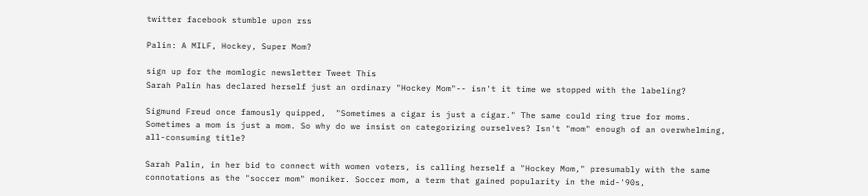twitter facebook stumble upon rss

Palin: A MILF, Hockey, Super Mom?

sign up for the momlogic newsletter Tweet This
Sarah Palin has declared herself just an ordinary "Hockey Mom"-- isn't it time we stopped with the labeling?

Sigmund Freud once famously quipped,  "Sometimes a cigar is just a cigar." The same could ring true for moms. Sometimes a mom is just a mom. So why do we insist on categorizing ourselves? Isn't "mom" enough of an overwhelming, all-consuming title?

Sarah Palin, in her bid to connect with women voters, is calling herself a "Hockey Mom," presumably with the same connotations as the "soccer mom" moniker. Soccer mom, a term that gained popularity in the mid-'90s,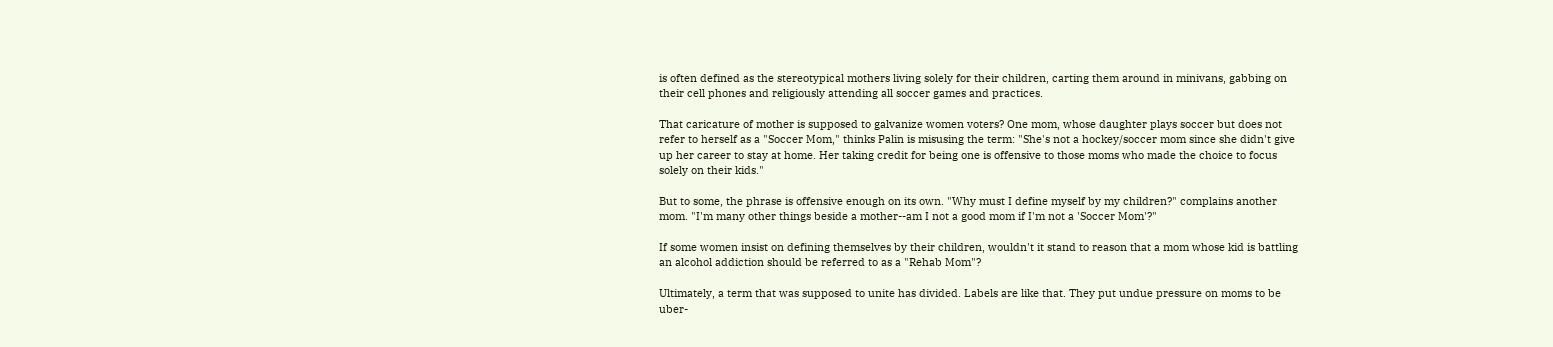is often defined as the stereotypical mothers living solely for their children, carting them around in minivans, gabbing on their cell phones and religiously attending all soccer games and practices.

That caricature of mother is supposed to galvanize women voters? One mom, whose daughter plays soccer but does not refer to herself as a "Soccer Mom," thinks Palin is misusing the term: "She's not a hockey/soccer mom since she didn't give up her career to stay at home. Her taking credit for being one is offensive to those moms who made the choice to focus solely on their kids."

But to some, the phrase is offensive enough on its own. "Why must I define myself by my children?" complains another mom. "I'm many other things beside a mother--am I not a good mom if I'm not a 'Soccer Mom'?"

If some women insist on defining themselves by their children, wouldn't it stand to reason that a mom whose kid is battling an alcohol addiction should be referred to as a "Rehab Mom"?

Ultimately, a term that was supposed to unite has divided. Labels are like that. They put undue pressure on moms to be uber-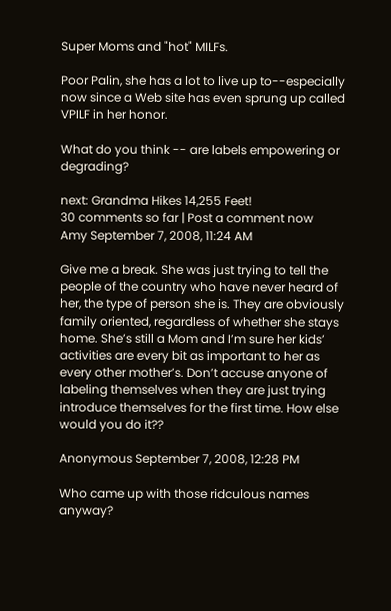Super Moms and "hot" MILFs.

Poor Palin, she has a lot to live up to--especially now since a Web site has even sprung up called VPILF in her honor.

What do you think -- are labels empowering or degrading?

next: Grandma Hikes 14,255 Feet!
30 comments so far | Post a comment now
Amy September 7, 2008, 11:24 AM

Give me a break. She was just trying to tell the people of the country who have never heard of her, the type of person she is. They are obviously family oriented, regardless of whether she stays home. She’s still a Mom and I’m sure her kids’ activities are every bit as important to her as every other mother’s. Don’t accuse anyone of labeling themselves when they are just trying introduce themselves for the first time. How else would you do it??

Anonymous September 7, 2008, 12:28 PM

Who came up with those ridculous names anyway?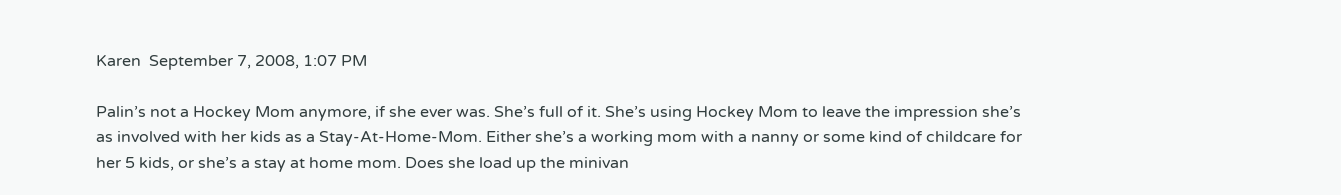Karen  September 7, 2008, 1:07 PM

Palin’s not a Hockey Mom anymore, if she ever was. She’s full of it. She’s using Hockey Mom to leave the impression she’s as involved with her kids as a Stay-At-Home-Mom. Either she’s a working mom with a nanny or some kind of childcare for her 5 kids, or she’s a stay at home mom. Does she load up the minivan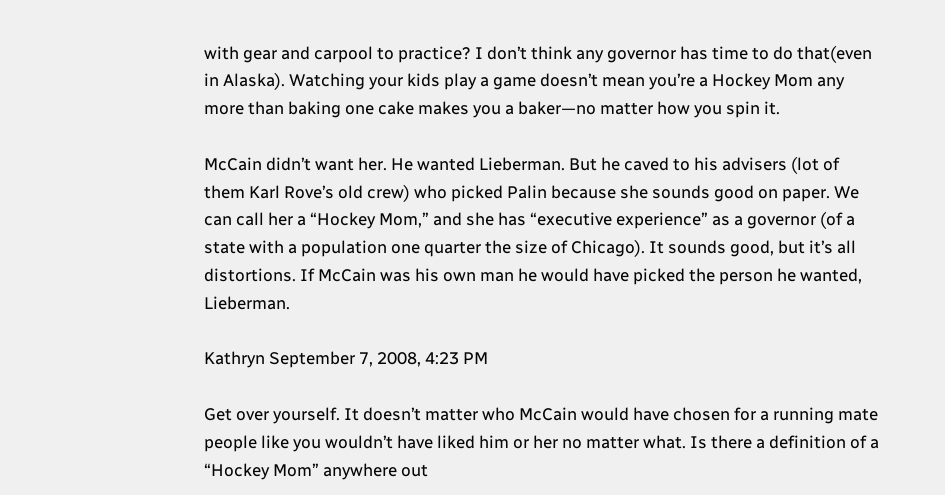with gear and carpool to practice? I don’t think any governor has time to do that(even in Alaska). Watching your kids play a game doesn’t mean you’re a Hockey Mom any more than baking one cake makes you a baker—no matter how you spin it.

McCain didn’t want her. He wanted Lieberman. But he caved to his advisers (lot of them Karl Rove’s old crew) who picked Palin because she sounds good on paper. We can call her a “Hockey Mom,” and she has “executive experience” as a governor (of a state with a population one quarter the size of Chicago). It sounds good, but it’s all distortions. If McCain was his own man he would have picked the person he wanted, Lieberman.

Kathryn September 7, 2008, 4:23 PM

Get over yourself. It doesn’t matter who McCain would have chosen for a running mate people like you wouldn’t have liked him or her no matter what. Is there a definition of a “Hockey Mom” anywhere out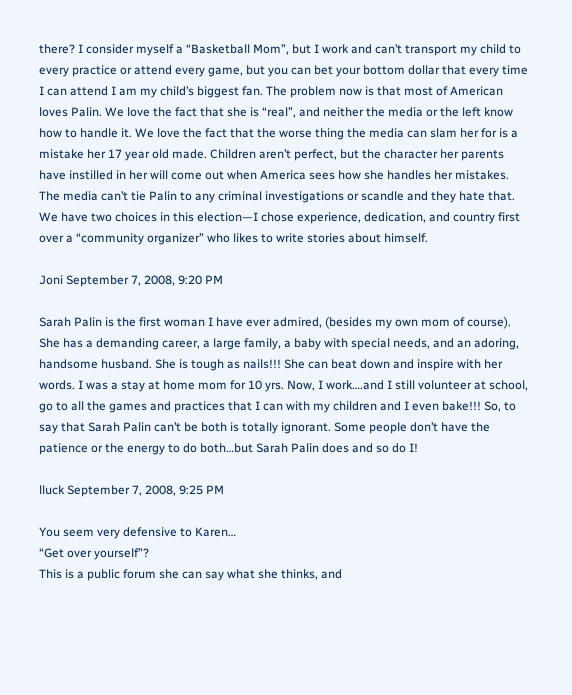there? I consider myself a “Basketball Mom”, but I work and can’t transport my child to every practice or attend every game, but you can bet your bottom dollar that every time I can attend I am my child’s biggest fan. The problem now is that most of American loves Palin. We love the fact that she is “real”, and neither the media or the left know how to handle it. We love the fact that the worse thing the media can slam her for is a mistake her 17 year old made. Children aren’t perfect, but the character her parents have instilled in her will come out when America sees how she handles her mistakes. The media can’t tie Palin to any criminal investigations or scandle and they hate that. We have two choices in this election—I chose experience, dedication, and country first over a “community organizer” who likes to write stories about himself.

Joni September 7, 2008, 9:20 PM

Sarah Palin is the first woman I have ever admired, (besides my own mom of course). She has a demanding career, a large family, a baby with special needs, and an adoring, handsome husband. She is tough as nails!!! She can beat down and inspire with her words. I was a stay at home mom for 10 yrs. Now, I work….and I still volunteer at school, go to all the games and practices that I can with my children and I even bake!!! So, to say that Sarah Palin can’t be both is totally ignorant. Some people don’t have the patience or the energy to do both…but Sarah Palin does and so do I!

lluck September 7, 2008, 9:25 PM

You seem very defensive to Karen…
“Get over yourself”?
This is a public forum she can say what she thinks, and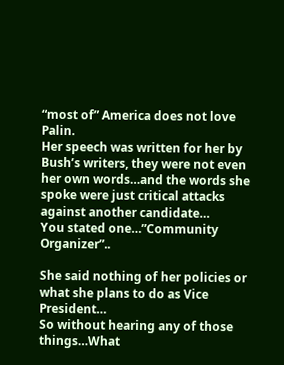“most of” America does not love Palin.
Her speech was written for her by Bush’s writers, they were not even her own words…and the words she spoke were just critical attacks against another candidate…
You stated one…”Community Organizer”..

She said nothing of her policies or what she plans to do as Vice President…
So without hearing any of those things…What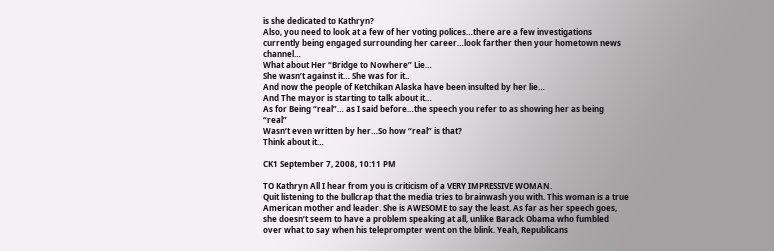is she dedicated to Kathryn?
Also, you need to look at a few of her voting polices…there are a few investigations currently being engaged surrounding her career…look farther then your hometown news channel…
What about Her “Bridge to Nowhere” Lie…
She wasn’t against it… She was for it..
And now the people of Ketchikan Alaska have been insulted by her lie…
And The mayor is starting to talk about it…
As for Being “real”… as I said before…the speech you refer to as showing her as being “real”
Wasn’t even written by her…So how “real” is that?
Think about it…

CK1 September 7, 2008, 10:11 PM

TO Kathryn All I hear from you is criticism of a VERY IMPRESSIVE WOMAN.
Quit listening to the bullcrap that the media tries to brainwash you with. This woman is a true American mother and leader. She is AWESOME to say the least. As far as her speech goes, she doesn’t seem to have a problem speaking at all, unlike Barack Obama who fumbled over what to say when his teleprompter went on the blink. Yeah, Republicans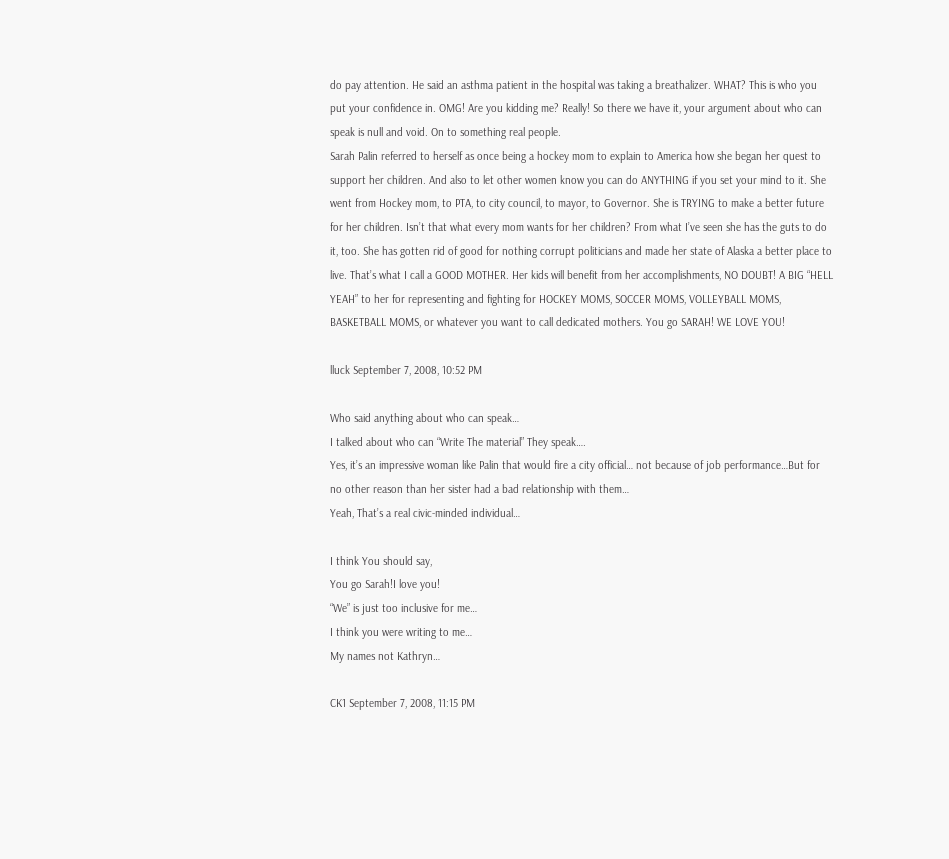do pay attention. He said an asthma patient in the hospital was taking a breathalizer. WHAT? This is who you put your confidence in. OMG! Are you kidding me? Really! So there we have it, your argument about who can speak is null and void. On to something real people.
Sarah Palin referred to herself as once being a hockey mom to explain to America how she began her quest to support her children. And also to let other women know you can do ANYTHING if you set your mind to it. She went from Hockey mom, to PTA, to city council, to mayor, to Governor. She is TRYING to make a better future for her children. Isn’t that what every mom wants for her children? From what I’ve seen she has the guts to do it, too. She has gotten rid of good for nothing corrupt politicians and made her state of Alaska a better place to live. That’s what I call a GOOD MOTHER. Her kids will benefit from her accomplishments, NO DOUBT! A BIG “HELL YEAH” to her for representing and fighting for HOCKEY MOMS, SOCCER MOMS, VOLLEYBALL MOMS, BASKETBALL MOMS, or whatever you want to call dedicated mothers. You go SARAH! WE LOVE YOU!

lluck September 7, 2008, 10:52 PM

Who said anything about who can speak…
I talked about who can “Write The material” They speak….
Yes, it’s an impressive woman like Palin that would fire a city official… not because of job performance…But for no other reason than her sister had a bad relationship with them…
Yeah, That’s a real civic-minded individual…

I think You should say,
You go Sarah!I love you!
“We” is just too inclusive for me…
I think you were writing to me…
My names not Kathryn…

CK1 September 7, 2008, 11:15 PM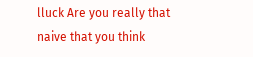lluck Are you really that naive that you think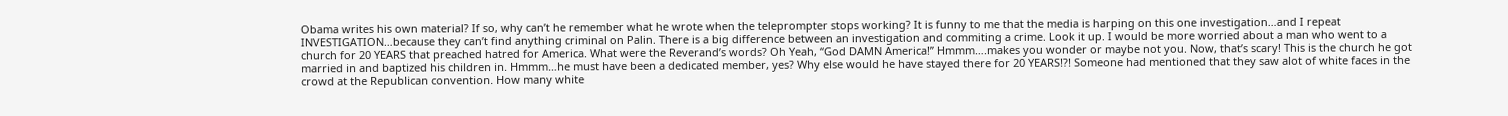Obama writes his own material? If so, why can’t he remember what he wrote when the teleprompter stops working? It is funny to me that the media is harping on this one investigation…and I repeat INVESTIGATION…because they can’t find anything criminal on Palin. There is a big difference between an investigation and commiting a crime. Look it up. I would be more worried about a man who went to a church for 20 YEARS that preached hatred for America. What were the Reverand’s words? Oh Yeah, “God DAMN America!” Hmmm….makes you wonder or maybe not you. Now, that’s scary! This is the church he got married in and baptized his children in. Hmmm…he must have been a dedicated member, yes? Why else would he have stayed there for 20 YEARS!?! Someone had mentioned that they saw alot of white faces in the crowd at the Republican convention. How many white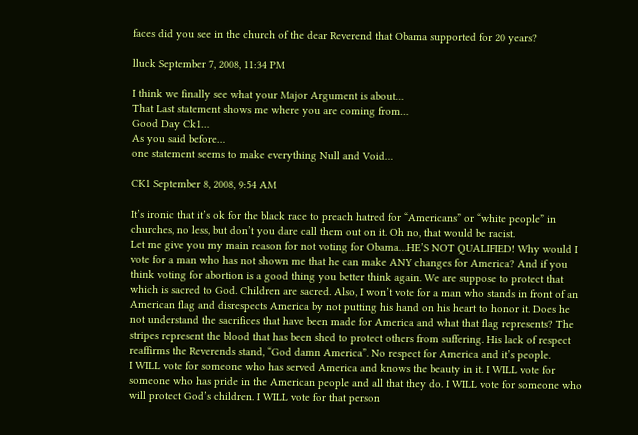faces did you see in the church of the dear Reverend that Obama supported for 20 years?

lluck September 7, 2008, 11:34 PM

I think we finally see what your Major Argument is about…
That Last statement shows me where you are coming from…
Good Day Ck1…
As you said before…
one statement seems to make everything Null and Void…

CK1 September 8, 2008, 9:54 AM

It’s ironic that it’s ok for the black race to preach hatred for “Americans” or “white people” in churches, no less, but don’t you dare call them out on it. Oh no, that would be racist.
Let me give you my main reason for not voting for Obama…HE’S NOT QUALIFIED! Why would I vote for a man who has not shown me that he can make ANY changes for America? And if you think voting for abortion is a good thing you better think again. We are suppose to protect that which is sacred to God. Children are sacred. Also, I won’t vote for a man who stands in front of an American flag and disrespects America by not putting his hand on his heart to honor it. Does he not understand the sacrifices that have been made for America and what that flag represents? The stripes represent the blood that has been shed to protect others from suffering. His lack of respect reaffirms the Reverends stand, “God damn America”. No respect for America and it’s people.
I WILL vote for someone who has served America and knows the beauty in it. I WILL vote for someone who has pride in the American people and all that they do. I WILL vote for someone who will protect God’s children. I WILL vote for that person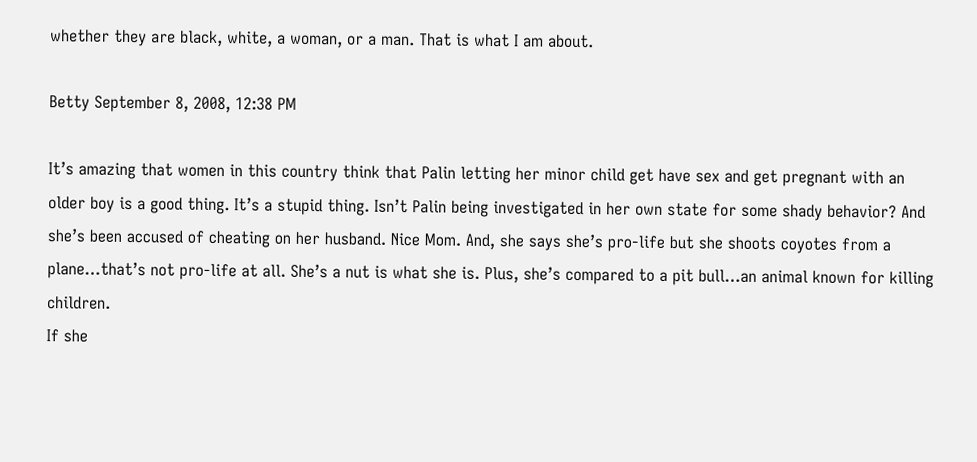whether they are black, white, a woman, or a man. That is what I am about.

Betty September 8, 2008, 12:38 PM

It’s amazing that women in this country think that Palin letting her minor child get have sex and get pregnant with an older boy is a good thing. It’s a stupid thing. Isn’t Palin being investigated in her own state for some shady behavior? And she’s been accused of cheating on her husband. Nice Mom. And, she says she’s pro-life but she shoots coyotes from a plane…that’s not pro-life at all. She’s a nut is what she is. Plus, she’s compared to a pit bull…an animal known for killing children.
If she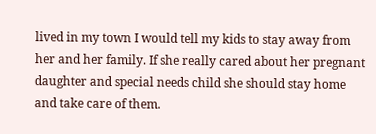lived in my town I would tell my kids to stay away from her and her family. If she really cared about her pregnant daughter and special needs child she should stay home and take care of them.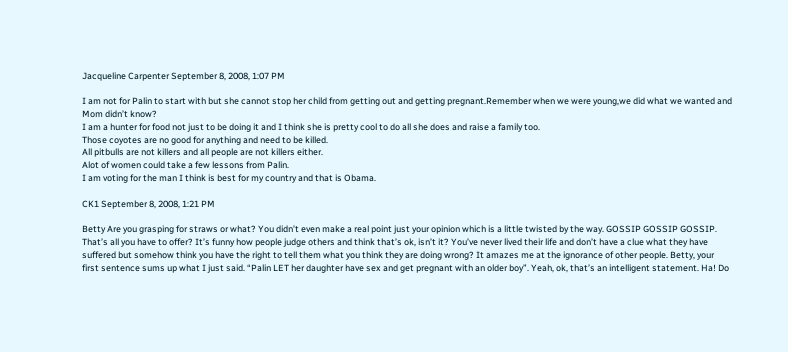Jacqueline Carpenter September 8, 2008, 1:07 PM

I am not for Palin to start with but she cannot stop her child from getting out and getting pregnant.Remember when we were young,we did what we wanted and Mom didn’t know?
I am a hunter for food not just to be doing it and I think she is pretty cool to do all she does and raise a family too.
Those coyotes are no good for anything and need to be killed.
All pitbulls are not killers and all people are not killers either.
Alot of women could take a few lessons from Palin.
I am voting for the man I think is best for my country and that is Obama.

CK1 September 8, 2008, 1:21 PM

Betty Are you grasping for straws or what? You didn’t even make a real point just your opinion which is a little twisted by the way. GOSSIP GOSSIP GOSSIP. That’s all you have to offer? It’s funny how people judge others and think that’s ok, isn’t it? You’ve never lived their life and don’t have a clue what they have suffered but somehow think you have the right to tell them what you think they are doing wrong? It amazes me at the ignorance of other people. Betty, your first sentence sums up what I just said. “Palin LET her daughter have sex and get pregnant with an older boy”. Yeah, ok, that’s an intelligent statement. Ha! Do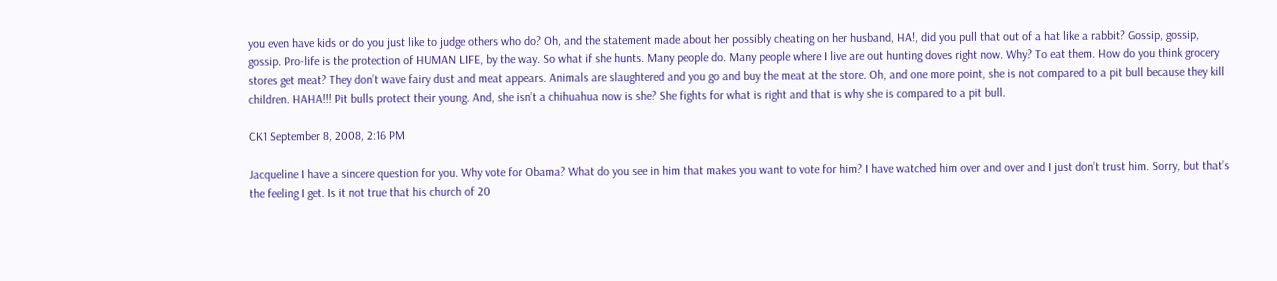you even have kids or do you just like to judge others who do? Oh, and the statement made about her possibly cheating on her husband, HA!, did you pull that out of a hat like a rabbit? Gossip, gossip, gossip. Pro-life is the protection of HUMAN LIFE, by the way. So what if she hunts. Many people do. Many people where I live are out hunting doves right now. Why? To eat them. How do you think grocery stores get meat? They don’t wave fairy dust and meat appears. Animals are slaughtered and you go and buy the meat at the store. Oh, and one more point, she is not compared to a pit bull because they kill children. HAHA!!! Pit bulls protect their young. And, she isn’t a chihuahua now is she? She fights for what is right and that is why she is compared to a pit bull.

CK1 September 8, 2008, 2:16 PM

Jacqueline I have a sincere question for you. Why vote for Obama? What do you see in him that makes you want to vote for him? I have watched him over and over and I just don’t trust him. Sorry, but that’s the feeling I get. Is it not true that his church of 20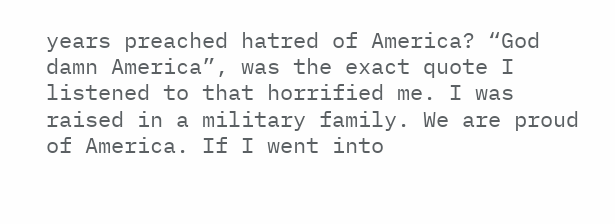years preached hatred of America? “God damn America”, was the exact quote I listened to that horrified me. I was raised in a military family. We are proud of America. If I went into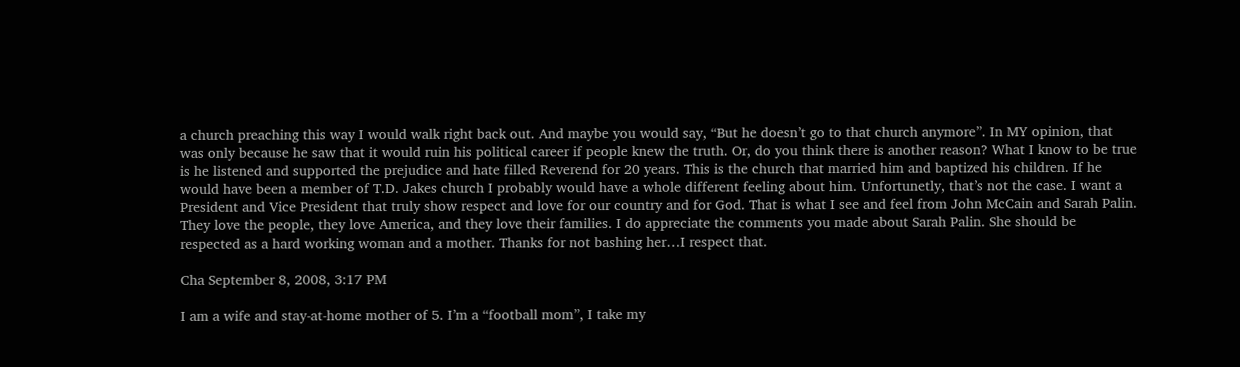a church preaching this way I would walk right back out. And maybe you would say, “But he doesn’t go to that church anymore”. In MY opinion, that was only because he saw that it would ruin his political career if people knew the truth. Or, do you think there is another reason? What I know to be true is he listened and supported the prejudice and hate filled Reverend for 20 years. This is the church that married him and baptized his children. If he would have been a member of T.D. Jakes church I probably would have a whole different feeling about him. Unfortunetly, that’s not the case. I want a President and Vice President that truly show respect and love for our country and for God. That is what I see and feel from John McCain and Sarah Palin. They love the people, they love America, and they love their families. I do appreciate the comments you made about Sarah Palin. She should be respected as a hard working woman and a mother. Thanks for not bashing her…I respect that.

Cha September 8, 2008, 3:17 PM

I am a wife and stay-at-home mother of 5. I’m a “football mom”, I take my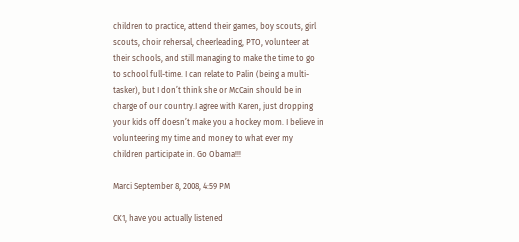children to practice, attend their games, boy scouts, girl scouts, choir rehersal, cheerleading, PTO, volunteer at their schools, and still managing to make the time to go to school full-time. I can relate to Palin (being a multi-tasker), but I don’t think she or McCain should be in charge of our country.I agree with Karen, just dropping your kids off doesn’t make you a hockey mom. I believe in volunteering my time and money to what ever my children participate in. Go Obama!!!

Marci September 8, 2008, 4:59 PM

CK1, have you actually listened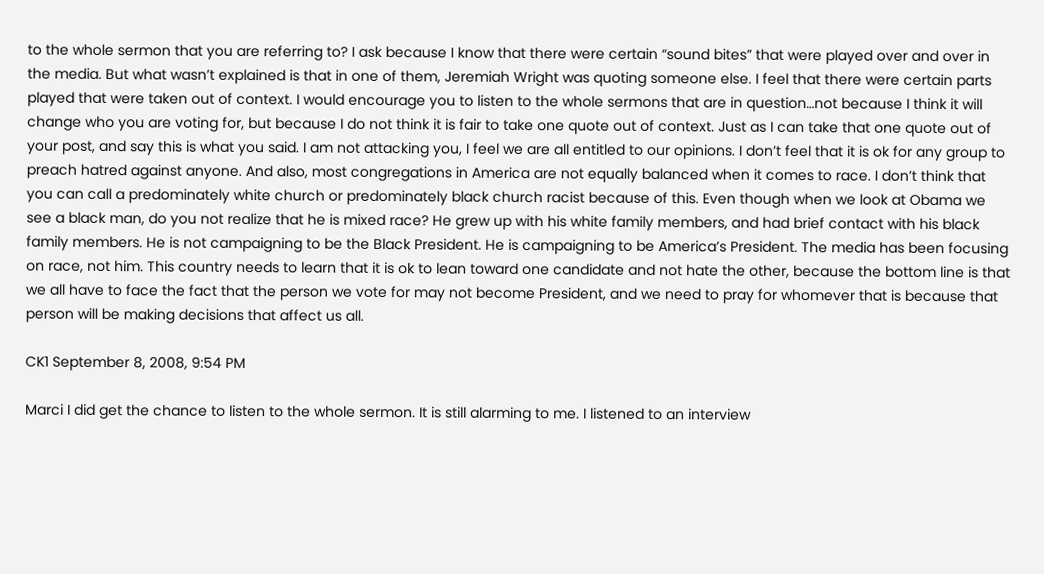to the whole sermon that you are referring to? I ask because I know that there were certain “sound bites” that were played over and over in the media. But what wasn’t explained is that in one of them, Jeremiah Wright was quoting someone else. I feel that there were certain parts played that were taken out of context. I would encourage you to listen to the whole sermons that are in question…not because I think it will change who you are voting for, but because I do not think it is fair to take one quote out of context. Just as I can take that one quote out of your post, and say this is what you said. I am not attacking you, I feel we are all entitled to our opinions. I don’t feel that it is ok for any group to preach hatred against anyone. And also, most congregations in America are not equally balanced when it comes to race. I don’t think that you can call a predominately white church or predominately black church racist because of this. Even though when we look at Obama we see a black man, do you not realize that he is mixed race? He grew up with his white family members, and had brief contact with his black family members. He is not campaigning to be the Black President. He is campaigning to be America’s President. The media has been focusing on race, not him. This country needs to learn that it is ok to lean toward one candidate and not hate the other, because the bottom line is that we all have to face the fact that the person we vote for may not become President, and we need to pray for whomever that is because that person will be making decisions that affect us all.

CK1 September 8, 2008, 9:54 PM

Marci I did get the chance to listen to the whole sermon. It is still alarming to me. I listened to an interview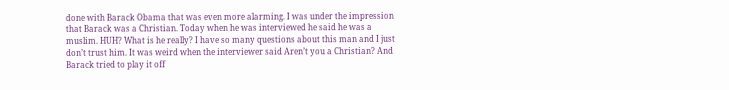done with Barack Obama that was even more alarming. I was under the impression that Barack was a Christian. Today when he was interviewed he said he was a muslim. HUH? What is he really? I have so many questions about this man and I just don’t trust him. It was weird when the interviewer said Aren’t you a Christian? And Barack tried to play it off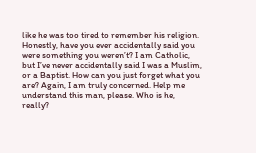like he was too tired to remember his religion. Honestly, have you ever accidentally said you were something you weren’t? I am Catholic, but I’ve never accidentally said I was a Muslim, or a Baptist. How can you just forget what you are? Again, I am truly concerned. Help me understand this man, please. Who is he, really?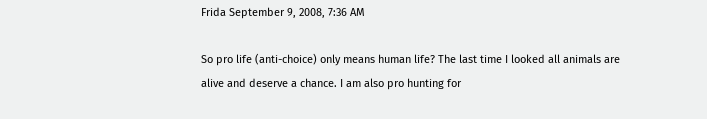Frida September 9, 2008, 7:36 AM

So pro life (anti-choice) only means human life? The last time I looked all animals are alive and deserve a chance. I am also pro hunting for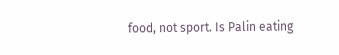food, not sport. Is Palin eating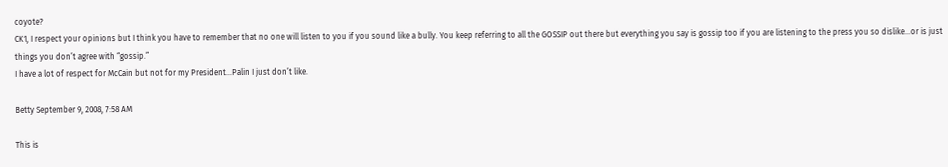coyote?
CK1, I respect your opinions but I think you have to remember that no one will listen to you if you sound like a bully. You keep referring to all the GOSSIP out there but everything you say is gossip too if you are listening to the press you so dislike…or is just things you don’t agree with “gossip.”
I have a lot of respect for McCain but not for my President…Palin I just don’t like.

Betty September 9, 2008, 7:58 AM

This is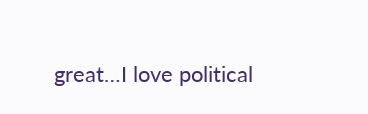great…I love political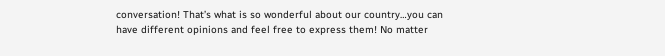conversation! That’s what is so wonderful about our country…you can have different opinions and feel free to express them! No matter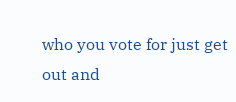who you vote for just get out and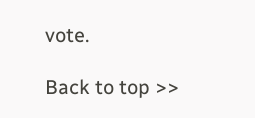vote.

Back to top >>